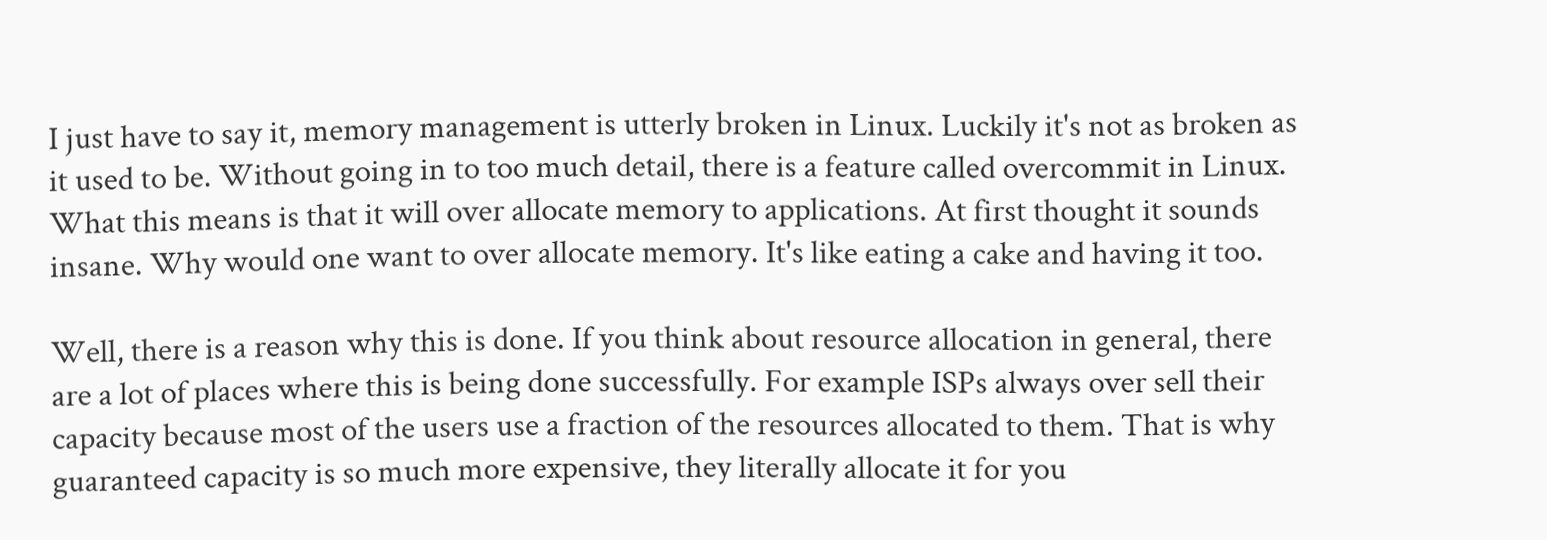I just have to say it, memory management is utterly broken in Linux. Luckily it's not as broken as it used to be. Without going in to too much detail, there is a feature called overcommit in Linux. What this means is that it will over allocate memory to applications. At first thought it sounds insane. Why would one want to over allocate memory. It's like eating a cake and having it too.

Well, there is a reason why this is done. If you think about resource allocation in general, there are a lot of places where this is being done successfully. For example ISPs always over sell their capacity because most of the users use a fraction of the resources allocated to them. That is why guaranteed capacity is so much more expensive, they literally allocate it for you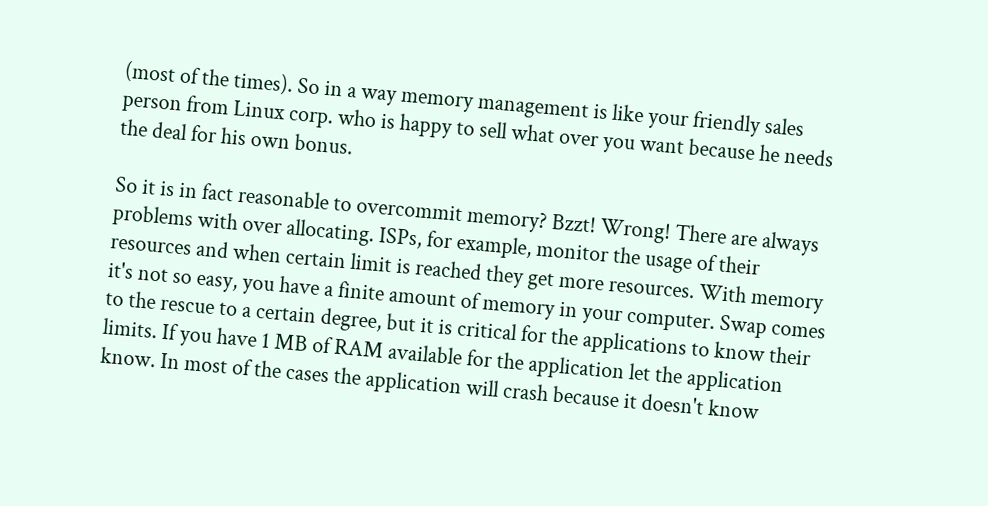(most of the times). So in a way memory management is like your friendly sales person from Linux corp. who is happy to sell what over you want because he needs the deal for his own bonus.

So it is in fact reasonable to overcommit memory? Bzzt! Wrong! There are always problems with over allocating. ISPs, for example, monitor the usage of their resources and when certain limit is reached they get more resources. With memory it's not so easy, you have a finite amount of memory in your computer. Swap comes to the rescue to a certain degree, but it is critical for the applications to know their limits. If you have 1 MB of RAM available for the application let the application know. In most of the cases the application will crash because it doesn't know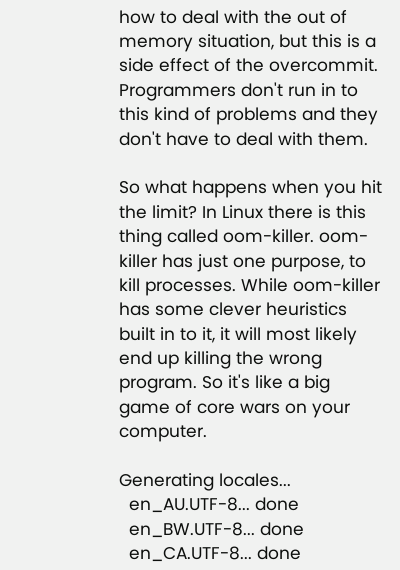how to deal with the out of memory situation, but this is a side effect of the overcommit. Programmers don't run in to this kind of problems and they don't have to deal with them.

So what happens when you hit the limit? In Linux there is this thing called oom-killer. oom-killer has just one purpose, to kill processes. While oom-killer has some clever heuristics built in to it, it will most likely end up killing the wrong program. So it's like a big game of core wars on your computer.

Generating locales...
  en_AU.UTF-8... done
  en_BW.UTF-8... done
  en_CA.UTF-8... done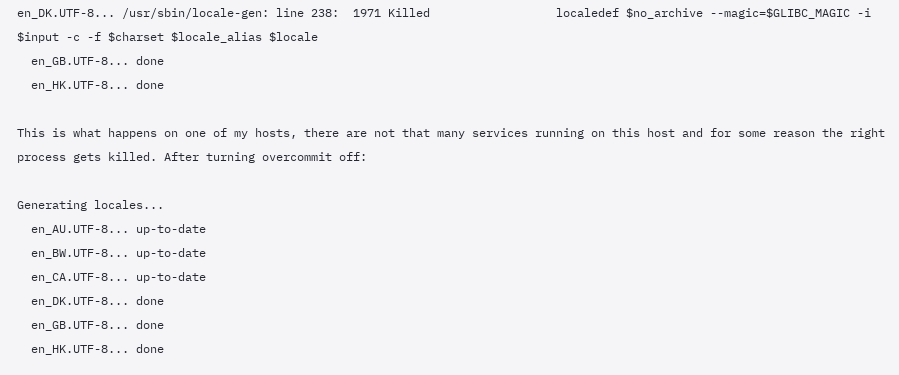en_DK.UTF-8... /usr/sbin/locale-gen: line 238:  1971 Killed                  localedef $no_archive --magic=$GLIBC_MAGIC -i $input -c -f $charset $locale_alias $locale
  en_GB.UTF-8... done
  en_HK.UTF-8... done

This is what happens on one of my hosts, there are not that many services running on this host and for some reason the right process gets killed. After turning overcommit off:

Generating locales...
  en_AU.UTF-8... up-to-date
  en_BW.UTF-8... up-to-date
  en_CA.UTF-8... up-to-date
  en_DK.UTF-8... done
  en_GB.UTF-8... done
  en_HK.UTF-8... done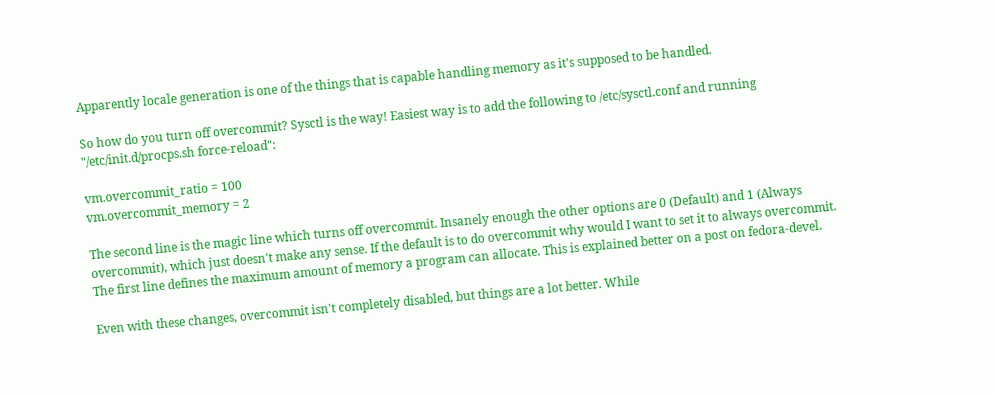Apparently locale generation is one of the things that is capable handling memory as it's supposed to be handled.

So how do you turn off overcommit? Sysctl is the way! Easiest way is to add the following to /etc/sysctl.conf and running "/etc/init.d/procps.sh force-reload":

vm.overcommit_ratio = 100
vm.overcommit_memory = 2

The second line is the magic line which turns off overcommit. Insanely enough the other options are 0 (Default) and 1 (Always overcommit), which just doesn't make any sense. If the default is to do overcommit why would I want to set it to always overcommit. The first line defines the maximum amount of memory a program can allocate. This is explained better on a post on fedora-devel.

Even with these changes, overcommit isn't completely disabled, but things are a lot better. While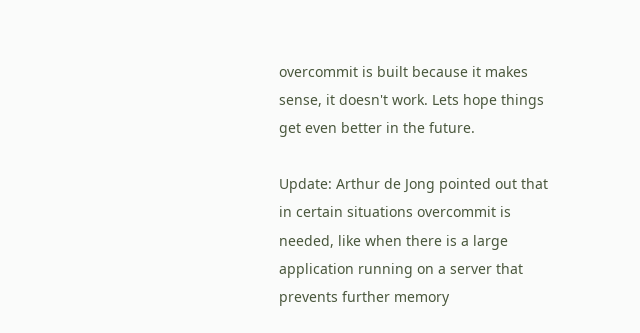overcommit is built because it makes sense, it doesn't work. Lets hope things get even better in the future.

Update: Arthur de Jong pointed out that in certain situations overcommit is needed, like when there is a large application running on a server that prevents further memory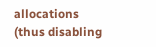allocations (thus disabling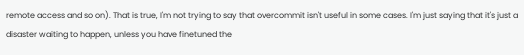remote access and so on). That is true, I'm not trying to say that overcommit isn't useful in some cases. I'm just saying that it's just a disaster waiting to happen, unless you have finetuned the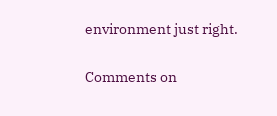environment just right.

Comments on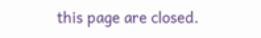this page are closed.